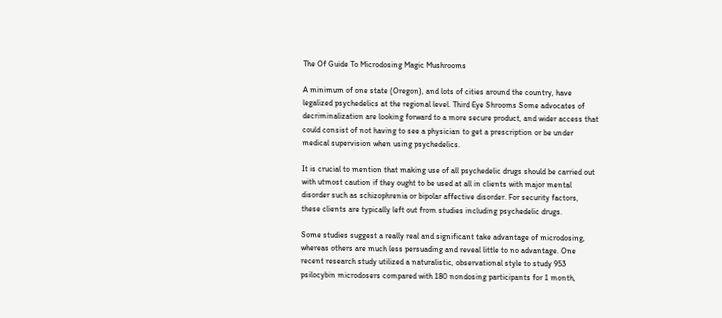The Of Guide To Microdosing Magic Mushrooms

A minimum of one state (Oregon), and lots of cities around the country, have legalized psychedelics at the regional level. Third Eye Shrooms Some advocates of decriminalization are looking forward to a more secure product, and wider access that could consist of not having to see a physician to get a prescription or be under medical supervision when using psychedelics.

It is crucial to mention that making use of all psychedelic drugs should be carried out with utmost caution if they ought to be used at all in clients with major mental disorder such as schizophrenia or bipolar affective disorder. For security factors, these clients are typically left out from studies including psychedelic drugs.

Some studies suggest a really real and significant take advantage of microdosing, whereas others are much less persuading and reveal little to no advantage. One recent research study utilized a naturalistic, observational style to study 953 psilocybin microdosers compared with 180 nondosing participants for 1 month,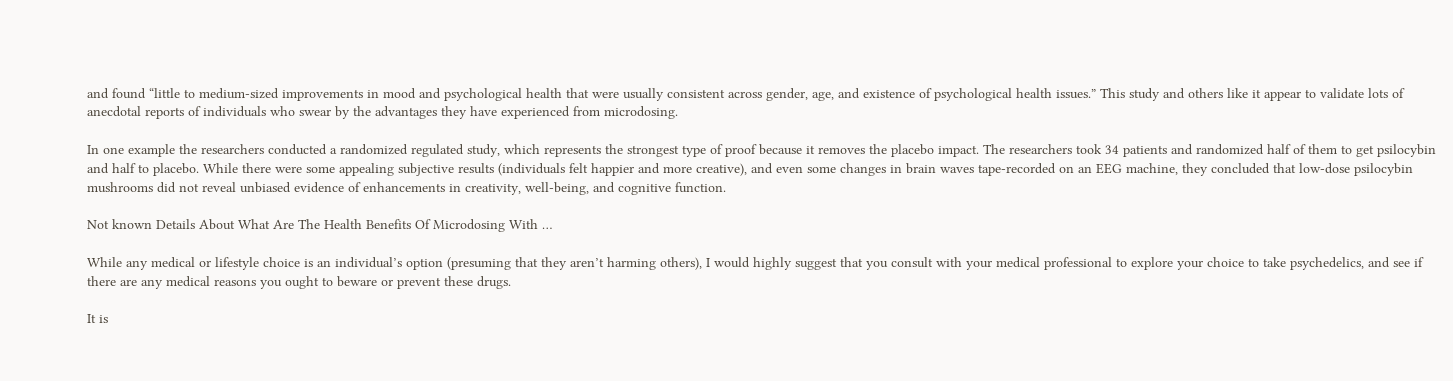and found “little to medium-sized improvements in mood and psychological health that were usually consistent across gender, age, and existence of psychological health issues.” This study and others like it appear to validate lots of anecdotal reports of individuals who swear by the advantages they have experienced from microdosing.

In one example the researchers conducted a randomized regulated study, which represents the strongest type of proof because it removes the placebo impact. The researchers took 34 patients and randomized half of them to get psilocybin and half to placebo. While there were some appealing subjective results (individuals felt happier and more creative), and even some changes in brain waves tape-recorded on an EEG machine, they concluded that low-dose psilocybin mushrooms did not reveal unbiased evidence of enhancements in creativity, well-being, and cognitive function.

Not known Details About What Are The Health Benefits Of Microdosing With …

While any medical or lifestyle choice is an individual’s option (presuming that they aren’t harming others), I would highly suggest that you consult with your medical professional to explore your choice to take psychedelics, and see if there are any medical reasons you ought to beware or prevent these drugs.

It is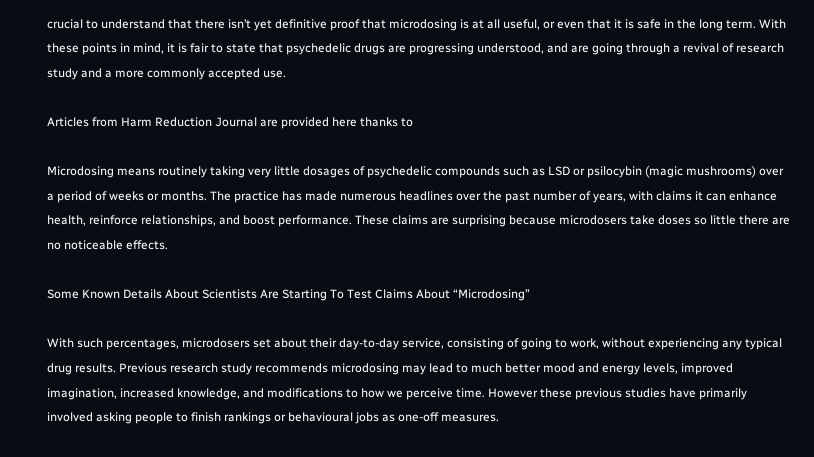crucial to understand that there isn’t yet definitive proof that microdosing is at all useful, or even that it is safe in the long term. With these points in mind, it is fair to state that psychedelic drugs are progressing understood, and are going through a revival of research study and a more commonly accepted use.

Articles from Harm Reduction Journal are provided here thanks to

Microdosing means routinely taking very little dosages of psychedelic compounds such as LSD or psilocybin (magic mushrooms) over a period of weeks or months. The practice has made numerous headlines over the past number of years, with claims it can enhance health, reinforce relationships, and boost performance. These claims are surprising because microdosers take doses so little there are no noticeable effects.

Some Known Details About Scientists Are Starting To Test Claims About “Microdosing”

With such percentages, microdosers set about their day-to-day service, consisting of going to work, without experiencing any typical drug results. Previous research study recommends microdosing may lead to much better mood and energy levels, improved imagination, increased knowledge, and modifications to how we perceive time. However these previous studies have primarily involved asking people to finish rankings or behavioural jobs as one-off measures.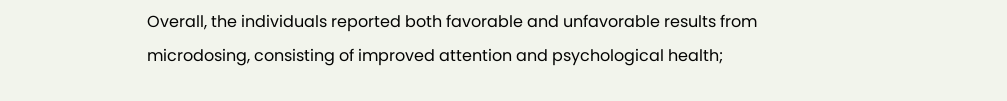Overall, the individuals reported both favorable and unfavorable results from microdosing, consisting of improved attention and psychological health;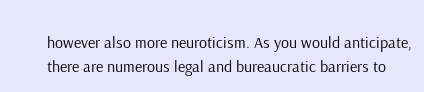however also more neuroticism. As you would anticipate, there are numerous legal and bureaucratic barriers to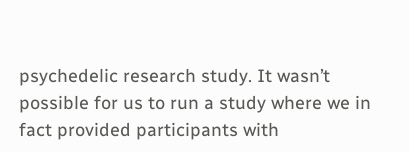psychedelic research study. It wasn’t possible for us to run a study where we in fact provided participants with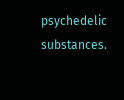psychedelic substances.